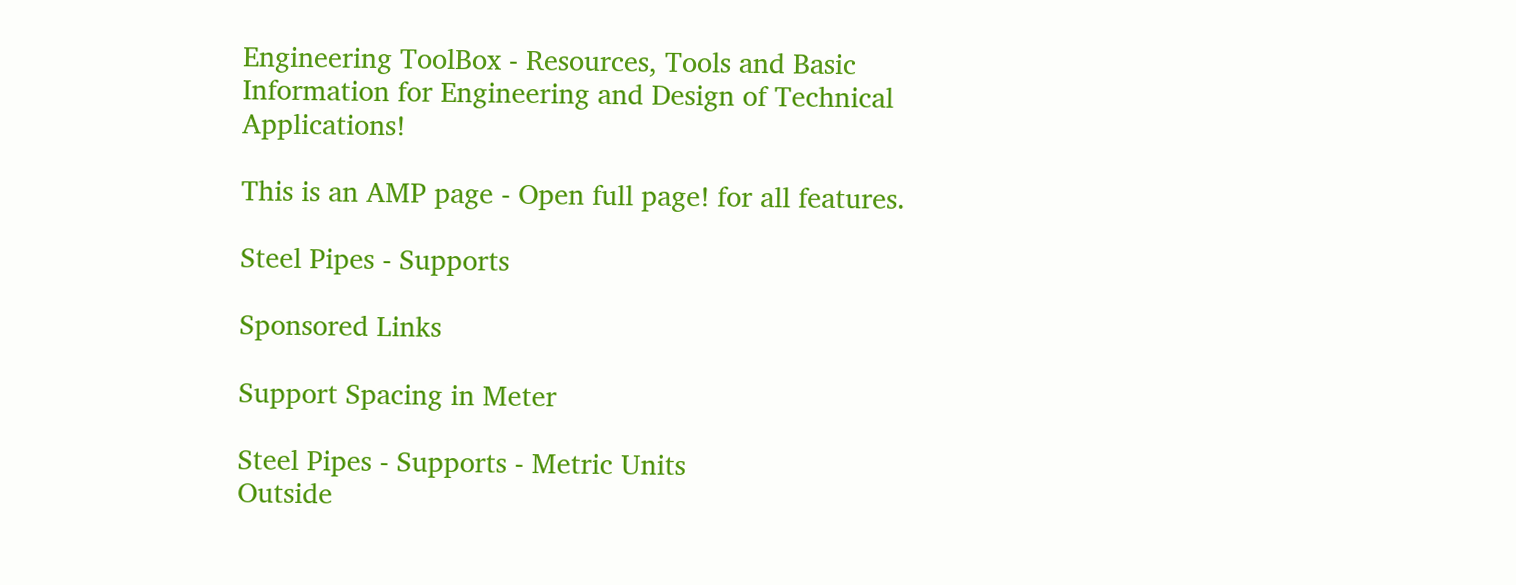Engineering ToolBox - Resources, Tools and Basic Information for Engineering and Design of Technical Applications!

This is an AMP page - Open full page! for all features.

Steel Pipes - Supports

Sponsored Links

Support Spacing in Meter

Steel Pipes - Supports - Metric Units
Outside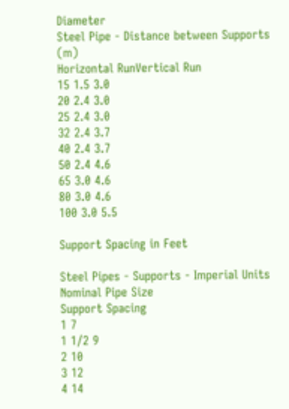Diameter
Steel Pipe - Distance between Supports (m)
Horizontal RunVertical Run
15 1.5 3.0
20 2.4 3.0
25 2.4 3.0
32 2.4 3.7
40 2.4 3.7
50 2.4 4.6
65 3.0 4.6
80 3.0 4.6
100 3.0 5.5

Support Spacing in Feet

Steel Pipes - Supports - Imperial Units
Nominal Pipe Size
Support Spacing
1 7
1 1/2 9
2 10
3 12
4 14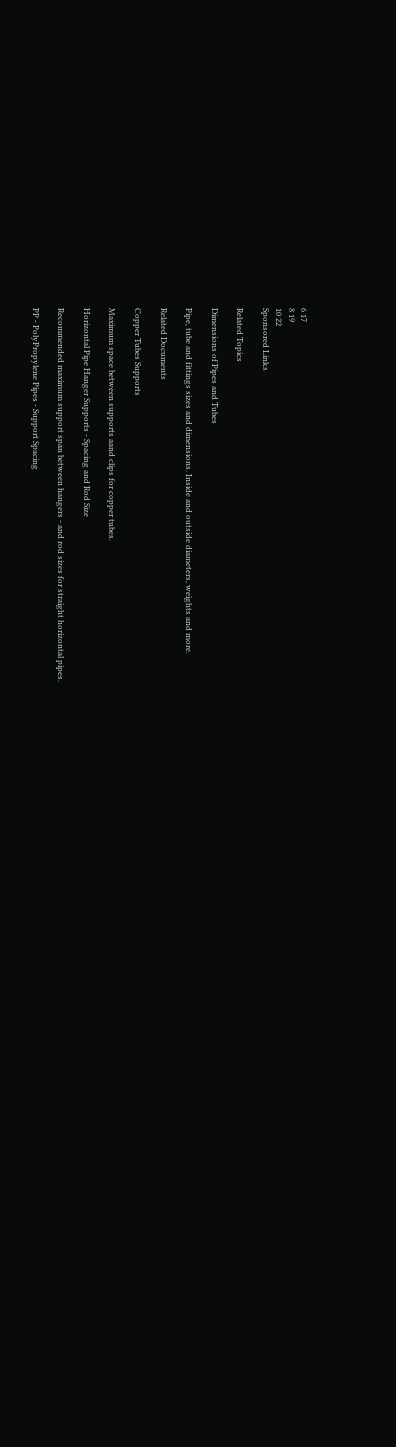6 17
8 19
10 22
Sponsored Links

Related Topics

Dimensions of Pipes and Tubes

Pipe, tube and fittings sizes and dimensions. Inside and outside diameters, weights and more.

Related Documents

Copper Tubes Supports

Maximum space between supports aand clips for copper tubes.

Horizontal Pipe Hanger Supports - Spacing and Rod Size

Recommended maximum support span between hangers - and rod sizes for straight horizontal pipes.

PP - PolyPropylene Pipes - Support Spacing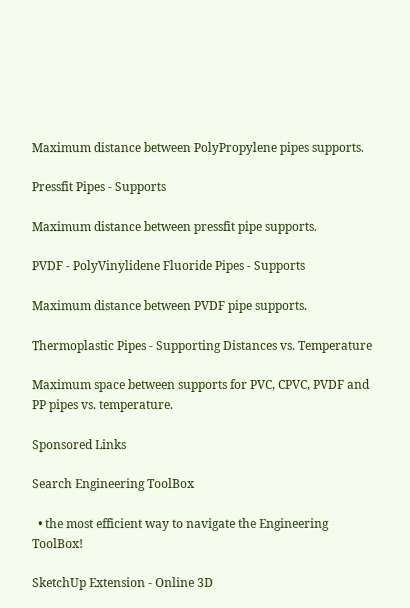Maximum distance between PolyPropylene pipes supports.

Pressfit Pipes - Supports

Maximum distance between pressfit pipe supports.

PVDF - PolyVinylidene Fluoride Pipes - Supports

Maximum distance between PVDF pipe supports.

Thermoplastic Pipes - Supporting Distances vs. Temperature

Maximum space between supports for PVC, CPVC, PVDF and PP pipes vs. temperature.

Sponsored Links

Search Engineering ToolBox

  • the most efficient way to navigate the Engineering ToolBox!

SketchUp Extension - Online 3D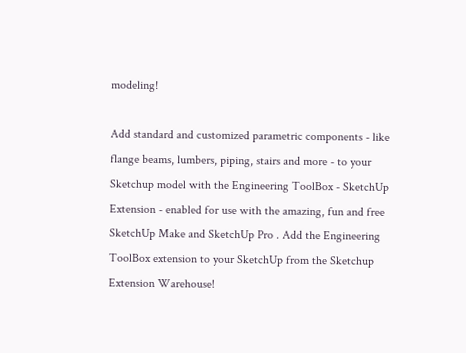modeling!

Add standard and customized parametric components - like flange beams, lumbers, piping, stairs and more - to your Sketchup model with the Engineering ToolBox - SketchUp Extension - enabled for use with the amazing, fun and free SketchUp Make and SketchUp Pro . Add the Engineering ToolBox extension to your SketchUp from the Sketchup Extension Warehouse!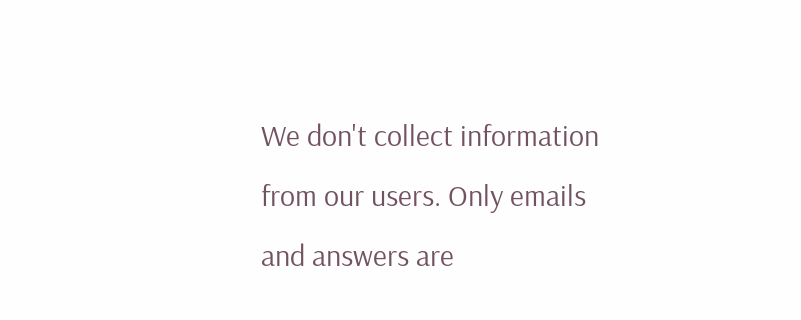We don't collect information from our users. Only emails and answers are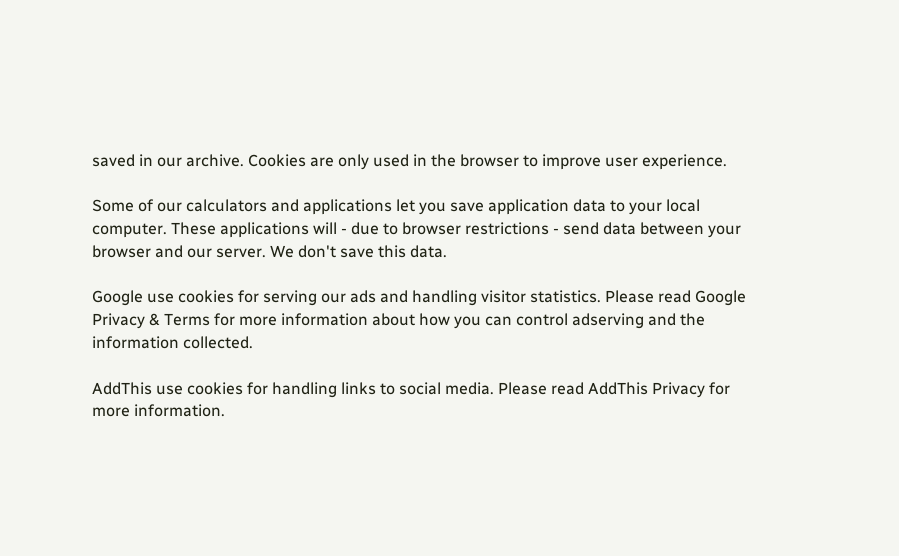saved in our archive. Cookies are only used in the browser to improve user experience.

Some of our calculators and applications let you save application data to your local computer. These applications will - due to browser restrictions - send data between your browser and our server. We don't save this data.

Google use cookies for serving our ads and handling visitor statistics. Please read Google Privacy & Terms for more information about how you can control adserving and the information collected.

AddThis use cookies for handling links to social media. Please read AddThis Privacy for more information.